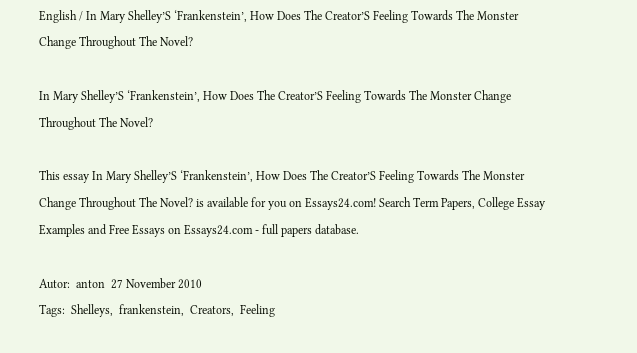English / In Mary Shelley’S ‘Frankenstein’, How Does The Creator’S Feeling Towards The Monster Change Throughout The Novel?

In Mary Shelley’S ‘Frankenstein’, How Does The Creator’S Feeling Towards The Monster Change Throughout The Novel?

This essay In Mary Shelley’S ‘Frankenstein’, How Does The Creator’S Feeling Towards The Monster Change Throughout The Novel? is available for you on Essays24.com! Search Term Papers, College Essay Examples and Free Essays on Essays24.com - full papers database.

Autor:  anton  27 November 2010
Tags:  Shelleys,  frankenstein,  Creators,  Feeling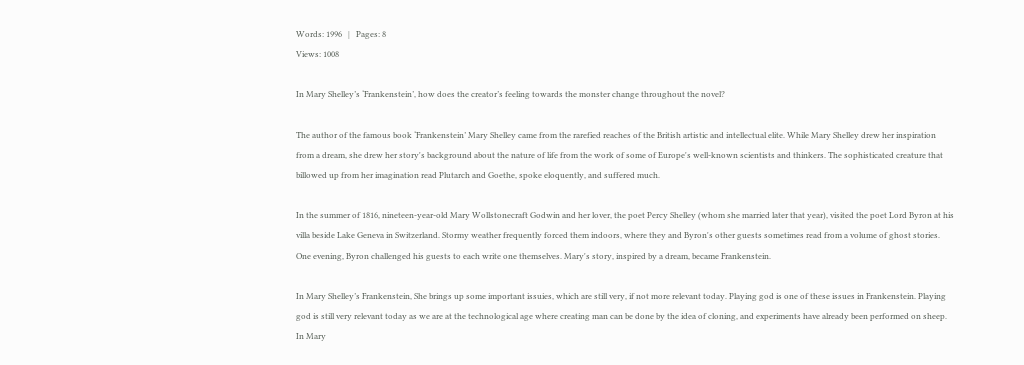Words: 1996   |   Pages: 8
Views: 1008

In Mary Shelley’s ‘Frankenstein’, how does the creator’s feeling towards the monster change throughout the novel?

The author of the famous book ‘Frankenstein’ Mary Shelley came from the rarefied reaches of the British artistic and intellectual elite. While Mary Shelley drew her inspiration from a dream, she drew her story's background about the nature of life from the work of some of Europe's well-known scientists and thinkers. The sophisticated creature that billowed up from her imagination read Plutarch and Goethe, spoke eloquently, and suffered much.

In the summer of 1816, nineteen-year-old Mary Wollstonecraft Godwin and her lover, the poet Percy Shelley (whom she married later that year), visited the poet Lord Byron at his villa beside Lake Geneva in Switzerland. Stormy weather frequently forced them indoors, where they and Byron's other guests sometimes read from a volume of ghost stories. One evening, Byron challenged his guests to each write one themselves. Mary's story, inspired by a dream, became Frankenstein.

In Mary Shelley’s Frankenstein, She brings up some important issuies, which are still very, if not more relevant today. Playing god is one of these issues in Frankenstein. Playing god is still very relevant today as we are at the technological age where creating man can be done by the idea of cloning, and experiments have already been performed on sheep. In Mary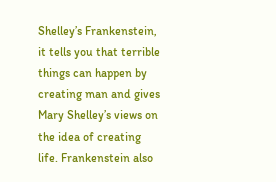Shelley’s Frankenstein, it tells you that terrible things can happen by creating man and gives Mary Shelley’s views on the idea of creating life. Frankenstein also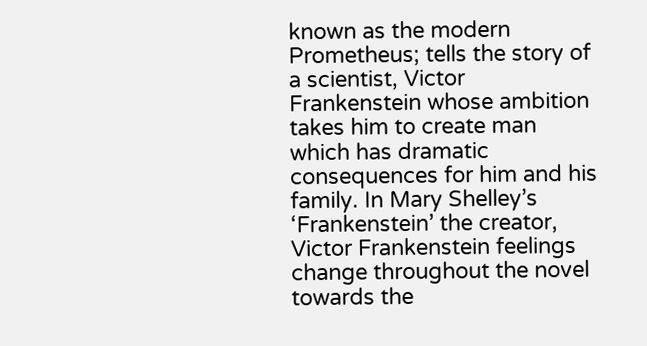known as the modern Prometheus; tells the story of a scientist, Victor Frankenstein whose ambition takes him to create man which has dramatic consequences for him and his family. In Mary Shelley’s ‘Frankenstein’ the creator, Victor Frankenstein feelings change throughout the novel towards the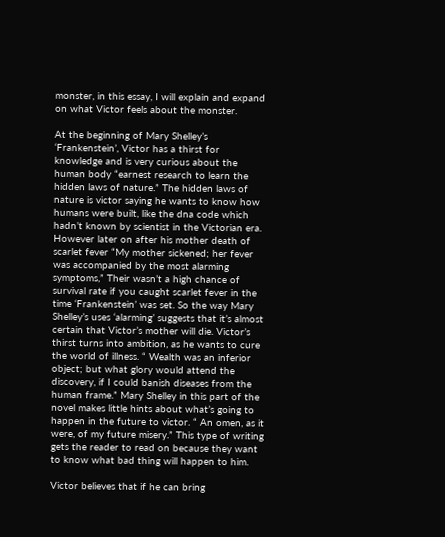monster, in this essay, I will explain and expand on what Victor feels about the monster.

At the beginning of Mary Shelley’s ‘Frankenstein’, Victor has a thirst for knowledge and is very curious about the human body “earnest research to learn the hidden laws of nature.” The hidden laws of nature is victor saying he wants to know how humans were built, like the dna code which hadn’t known by scientist in the Victorian era. However later on after his mother death of scarlet fever “My mother sickened; her fever was accompanied by the most alarming symptoms,” Their wasn’t a high chance of survival rate if you caught scarlet fever in the time ‘Frankenstein’ was set. So the way Mary Shelley’s uses ‘alarming’ suggests that it’s almost certain that Victor’s mother will die. Victor’s thirst turns into ambition, as he wants to cure the world of illness. “ Wealth was an inferior object; but what glory would attend the discovery, if I could banish diseases from the human frame.” Mary Shelley in this part of the novel makes little hints about what’s going to happen in the future to victor. “ An omen, as it were, of my future misery.” This type of writing gets the reader to read on because they want to know what bad thing will happen to him.

Victor believes that if he can bring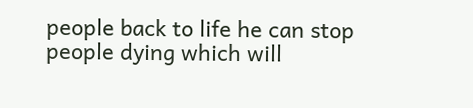people back to life he can stop people dying which will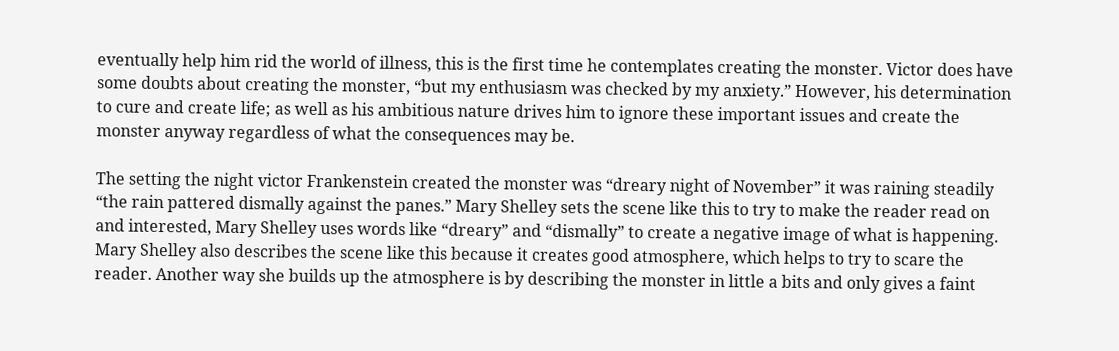eventually help him rid the world of illness, this is the first time he contemplates creating the monster. Victor does have some doubts about creating the monster, “but my enthusiasm was checked by my anxiety.” However, his determination to cure and create life; as well as his ambitious nature drives him to ignore these important issues and create the monster anyway regardless of what the consequences may be.

The setting the night victor Frankenstein created the monster was “dreary night of November” it was raining steadily “the rain pattered dismally against the panes.” Mary Shelley sets the scene like this to try to make the reader read on and interested, Mary Shelley uses words like “dreary” and “dismally” to create a negative image of what is happening. Mary Shelley also describes the scene like this because it creates good atmosphere, which helps to try to scare the reader. Another way she builds up the atmosphere is by describing the monster in little a bits and only gives a faint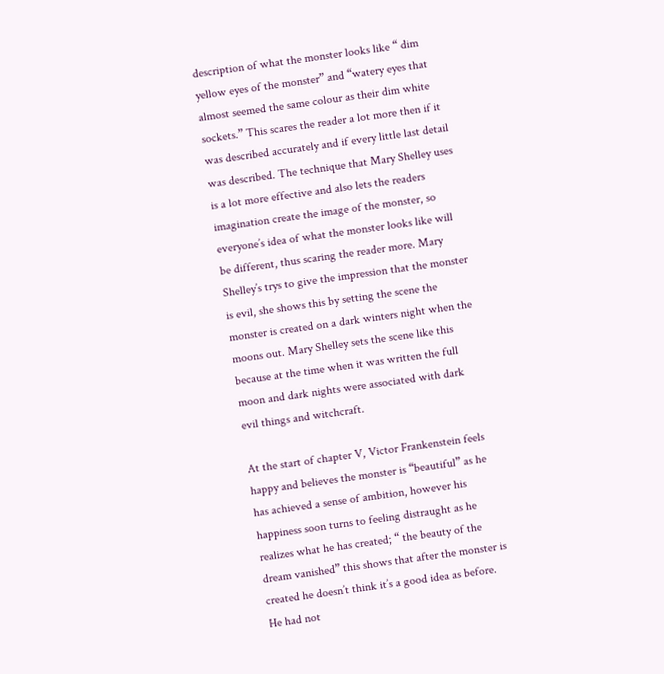description of what the monster looks like “ dim yellow eyes of the monster” and “watery eyes that almost seemed the same colour as their dim white sockets.” This scares the reader a lot more then if it was described accurately and if every little last detail was described. The technique that Mary Shelley uses is a lot more effective and also lets the readers imagination create the image of the monster, so everyone’s idea of what the monster looks like will be different, thus scaring the reader more. Mary Shelley’s trys to give the impression that the monster is evil, she shows this by setting the scene the monster is created on a dark winters night when the moons out. Mary Shelley sets the scene like this because at the time when it was written the full moon and dark nights were associated with dark evil things and witchcraft.

At the start of chapter V, Victor Frankenstein feels happy and believes the monster is “beautiful” as he has achieved a sense of ambition, however his happiness soon turns to feeling distraught as he realizes what he has created; “ the beauty of the dream vanished” this shows that after the monster is created he doesn’t think it’s a good idea as before. He had not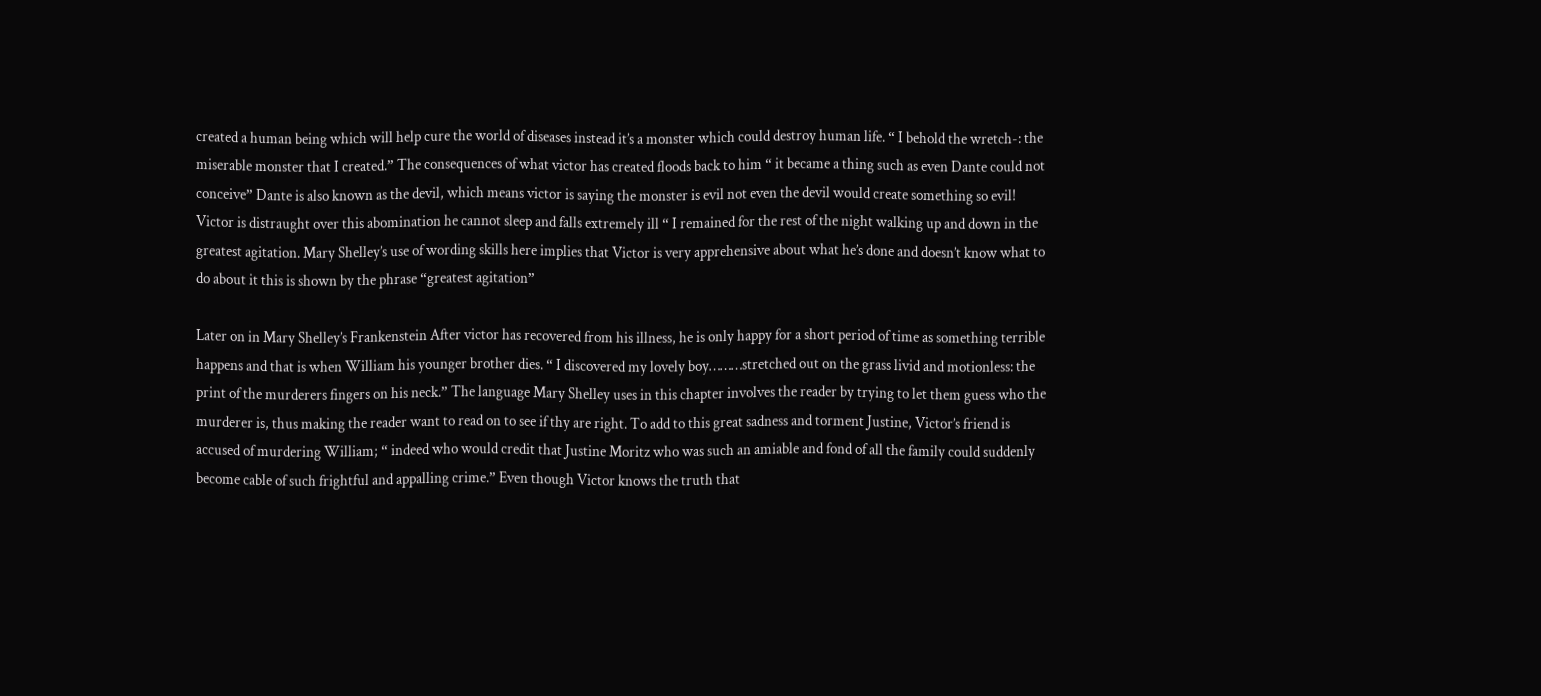created a human being which will help cure the world of diseases instead it’s a monster which could destroy human life. “ I behold the wretch-: the miserable monster that I created.” The consequences of what victor has created floods back to him “ it became a thing such as even Dante could not conceive” Dante is also known as the devil, which means victor is saying the monster is evil not even the devil would create something so evil! Victor is distraught over this abomination he cannot sleep and falls extremely ill “ I remained for the rest of the night walking up and down in the greatest agitation. Mary Shelley’s use of wording skills here implies that Victor is very apprehensive about what he’s done and doesn’t know what to do about it this is shown by the phrase “greatest agitation”

Later on in Mary Shelley’s Frankenstein After victor has recovered from his illness, he is only happy for a short period of time as something terrible happens and that is when William his younger brother dies. “ I discovered my lovely boy………stretched out on the grass livid and motionless: the print of the murderers fingers on his neck.” The language Mary Shelley uses in this chapter involves the reader by trying to let them guess who the murderer is, thus making the reader want to read on to see if thy are right. To add to this great sadness and torment Justine, Victor’s friend is accused of murdering William; “ indeed who would credit that Justine Moritz who was such an amiable and fond of all the family could suddenly become cable of such frightful and appalling crime.” Even though Victor knows the truth that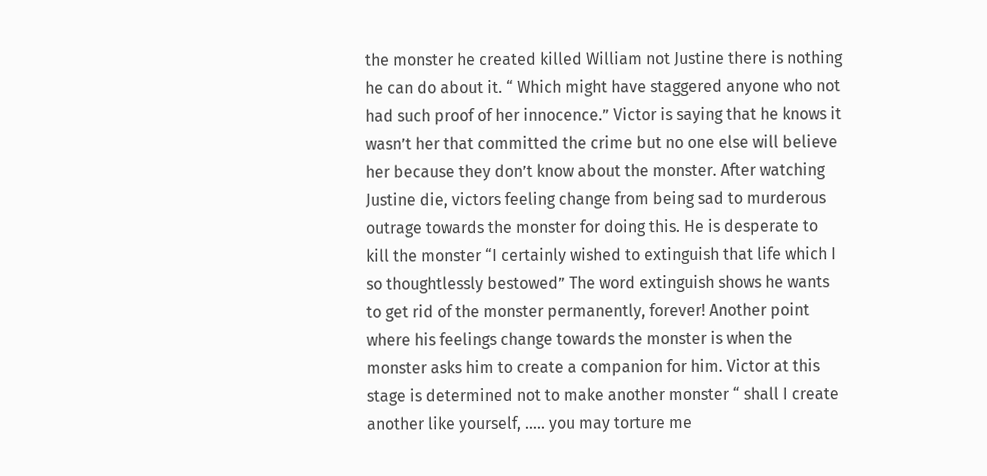the monster he created killed William not Justine there is nothing he can do about it. “ Which might have staggered anyone who not had such proof of her innocence.” Victor is saying that he knows it wasn’t her that committed the crime but no one else will believe her because they don’t know about the monster. After watching Justine die, victors feeling change from being sad to murderous outrage towards the monster for doing this. He is desperate to kill the monster “I certainly wished to extinguish that life which I so thoughtlessly bestowed” The word extinguish shows he wants to get rid of the monster permanently, forever! Another point where his feelings change towards the monster is when the monster asks him to create a companion for him. Victor at this stage is determined not to make another monster “ shall I create another like yourself, ….. you may torture me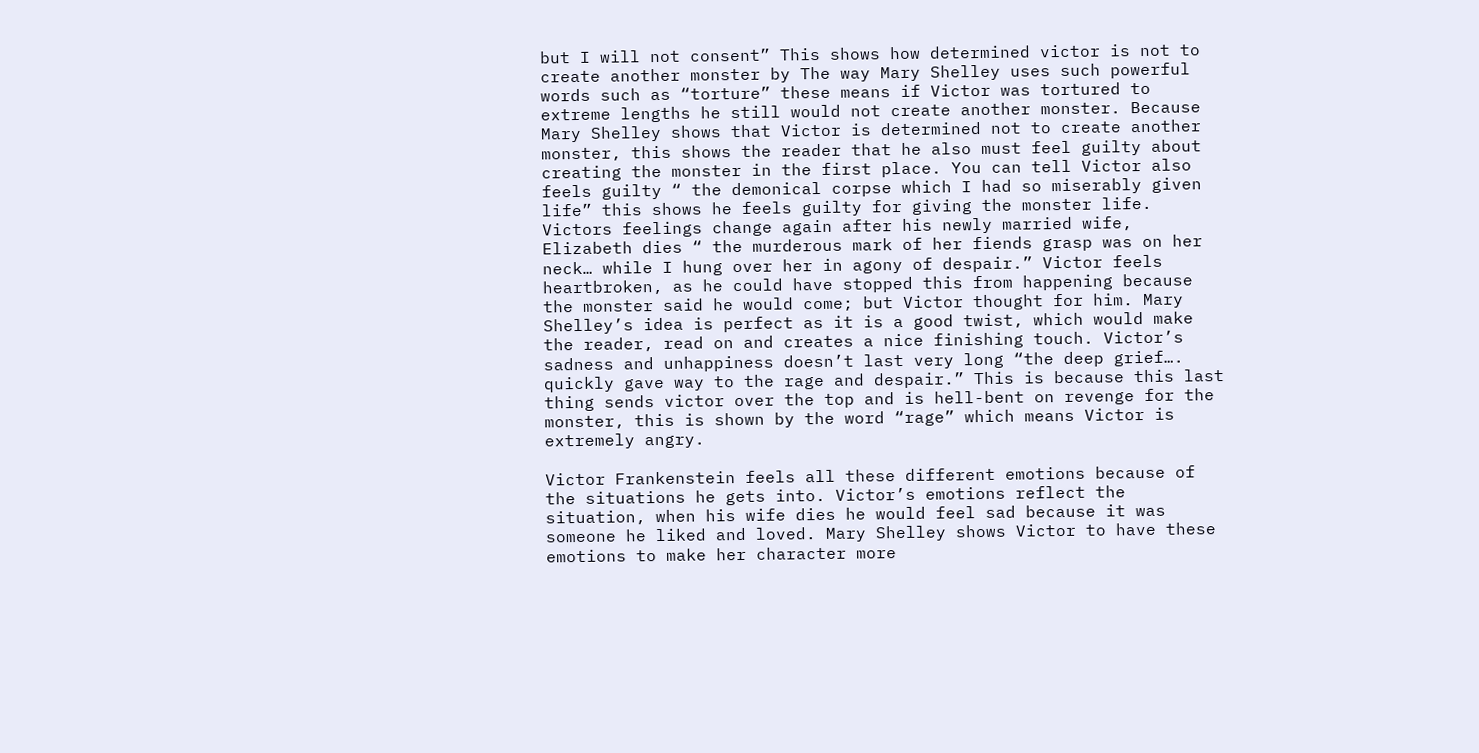but I will not consent” This shows how determined victor is not to create another monster by The way Mary Shelley uses such powerful words such as “torture” these means if Victor was tortured to extreme lengths he still would not create another monster. Because Mary Shelley shows that Victor is determined not to create another monster, this shows the reader that he also must feel guilty about creating the monster in the first place. You can tell Victor also feels guilty “ the demonical corpse which I had so miserably given life” this shows he feels guilty for giving the monster life. Victors feelings change again after his newly married wife, Elizabeth dies “ the murderous mark of her fiends grasp was on her neck… while I hung over her in agony of despair.” Victor feels heartbroken, as he could have stopped this from happening because the monster said he would come; but Victor thought for him. Mary Shelley’s idea is perfect as it is a good twist, which would make the reader, read on and creates a nice finishing touch. Victor’s sadness and unhappiness doesn’t last very long “the deep grief…. quickly gave way to the rage and despair.” This is because this last thing sends victor over the top and is hell-bent on revenge for the monster, this is shown by the word “rage” which means Victor is extremely angry.

Victor Frankenstein feels all these different emotions because of the situations he gets into. Victor’s emotions reflect the situation, when his wife dies he would feel sad because it was someone he liked and loved. Mary Shelley shows Victor to have these emotions to make her character more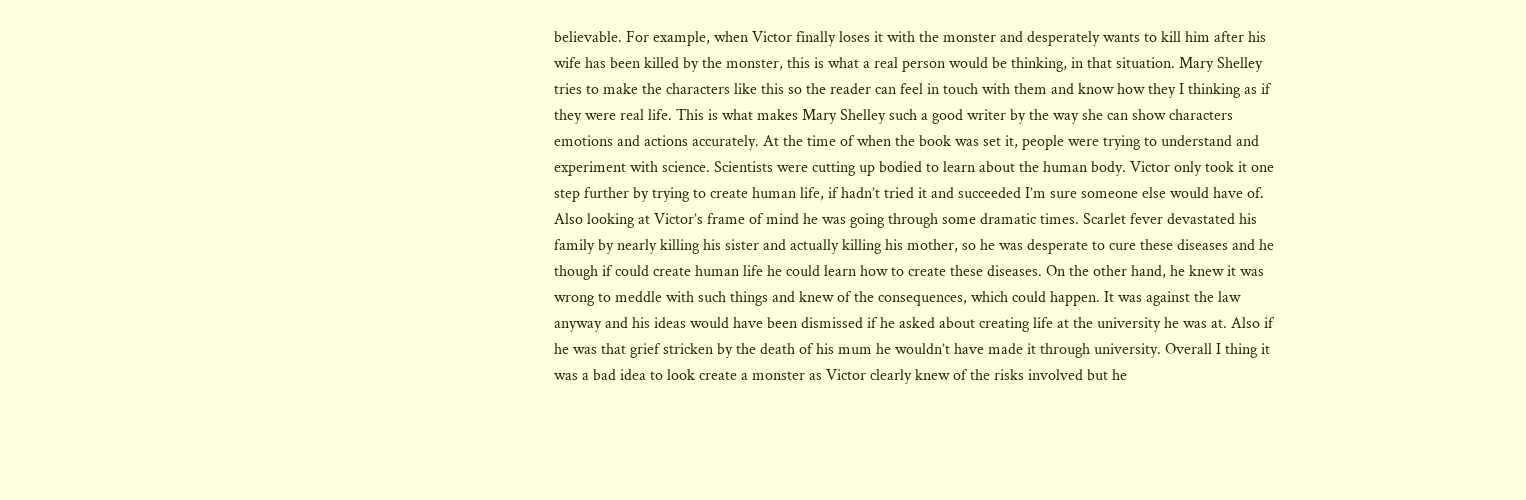believable. For example, when Victor finally loses it with the monster and desperately wants to kill him after his wife has been killed by the monster, this is what a real person would be thinking, in that situation. Mary Shelley tries to make the characters like this so the reader can feel in touch with them and know how they I thinking as if they were real life. This is what makes Mary Shelley such a good writer by the way she can show characters emotions and actions accurately. At the time of when the book was set it, people were trying to understand and experiment with science. Scientists were cutting up bodied to learn about the human body. Victor only took it one step further by trying to create human life, if hadn’t tried it and succeeded I’m sure someone else would have of. Also looking at Victor’s frame of mind he was going through some dramatic times. Scarlet fever devastated his family by nearly killing his sister and actually killing his mother, so he was desperate to cure these diseases and he though if could create human life he could learn how to create these diseases. On the other hand, he knew it was wrong to meddle with such things and knew of the consequences, which could happen. It was against the law anyway and his ideas would have been dismissed if he asked about creating life at the university he was at. Also if he was that grief stricken by the death of his mum he wouldn’t have made it through university. Overall I thing it was a bad idea to look create a monster as Victor clearly knew of the risks involved but he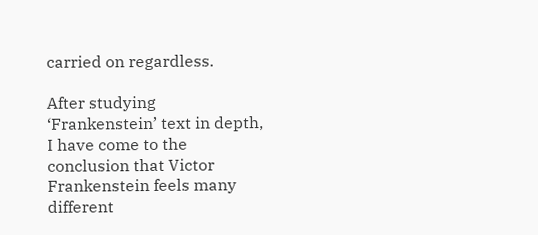carried on regardless.

After studying ‘Frankenstein’ text in depth, I have come to the conclusion that Victor Frankenstein feels many different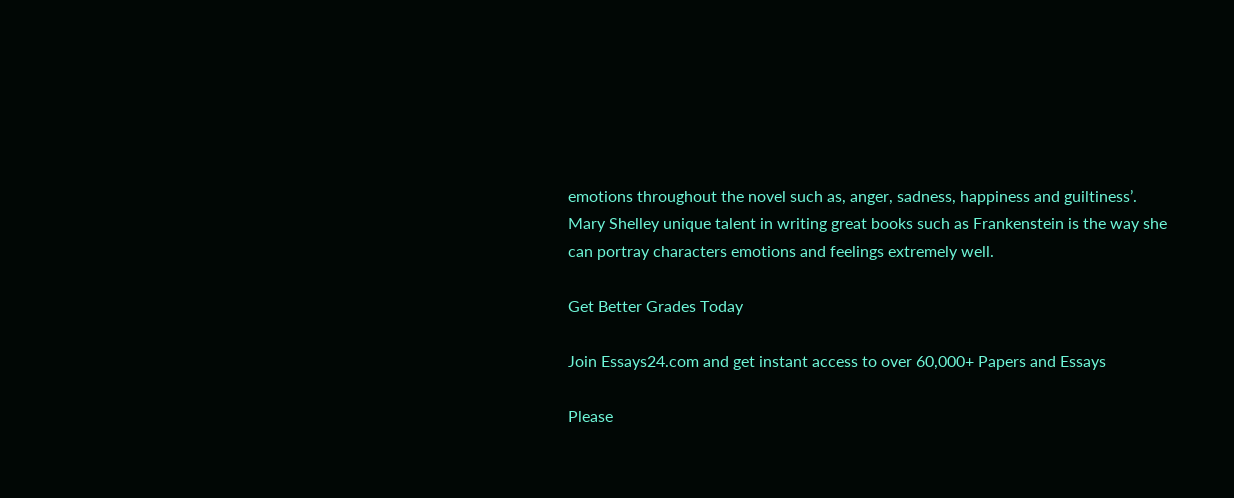emotions throughout the novel such as, anger, sadness, happiness and guiltiness’. Mary Shelley unique talent in writing great books such as Frankenstein is the way she can portray characters emotions and feelings extremely well.

Get Better Grades Today

Join Essays24.com and get instant access to over 60,000+ Papers and Essays

Please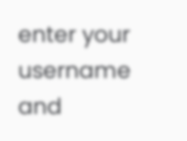enter your username and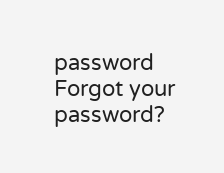password
Forgot your password?